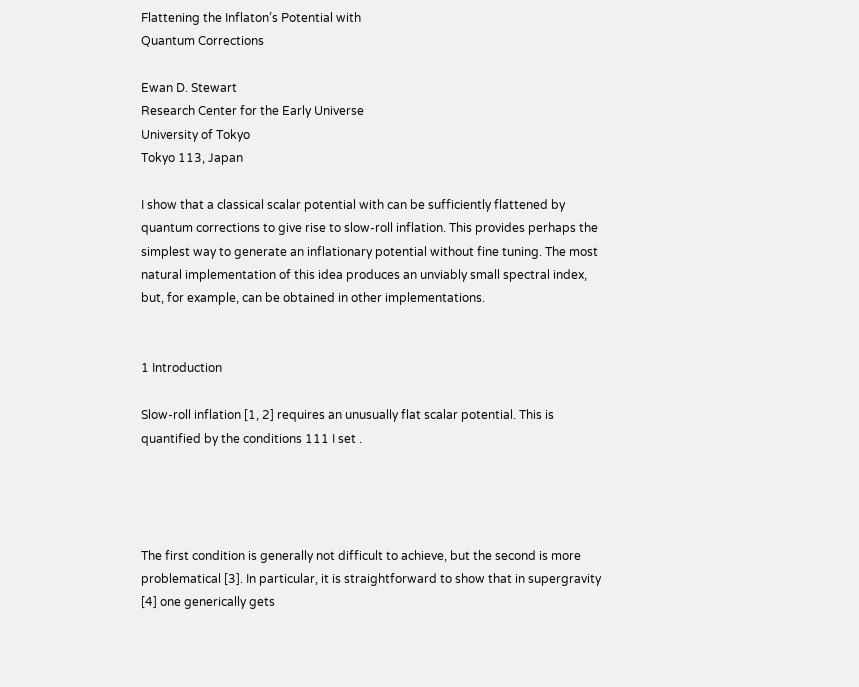Flattening the Inflaton’s Potential with
Quantum Corrections

Ewan D. Stewart
Research Center for the Early Universe
University of Tokyo
Tokyo 113, Japan

I show that a classical scalar potential with can be sufficiently flattened by quantum corrections to give rise to slow-roll inflation. This provides perhaps the simplest way to generate an inflationary potential without fine tuning. The most natural implementation of this idea produces an unviably small spectral index, but, for example, can be obtained in other implementations.


1 Introduction

Slow-roll inflation [1, 2] requires an unusually flat scalar potential. This is quantified by the conditions 111 I set .




The first condition is generally not difficult to achieve, but the second is more problematical [3]. In particular, it is straightforward to show that in supergravity [4] one generically gets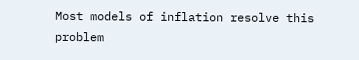Most models of inflation resolve this problem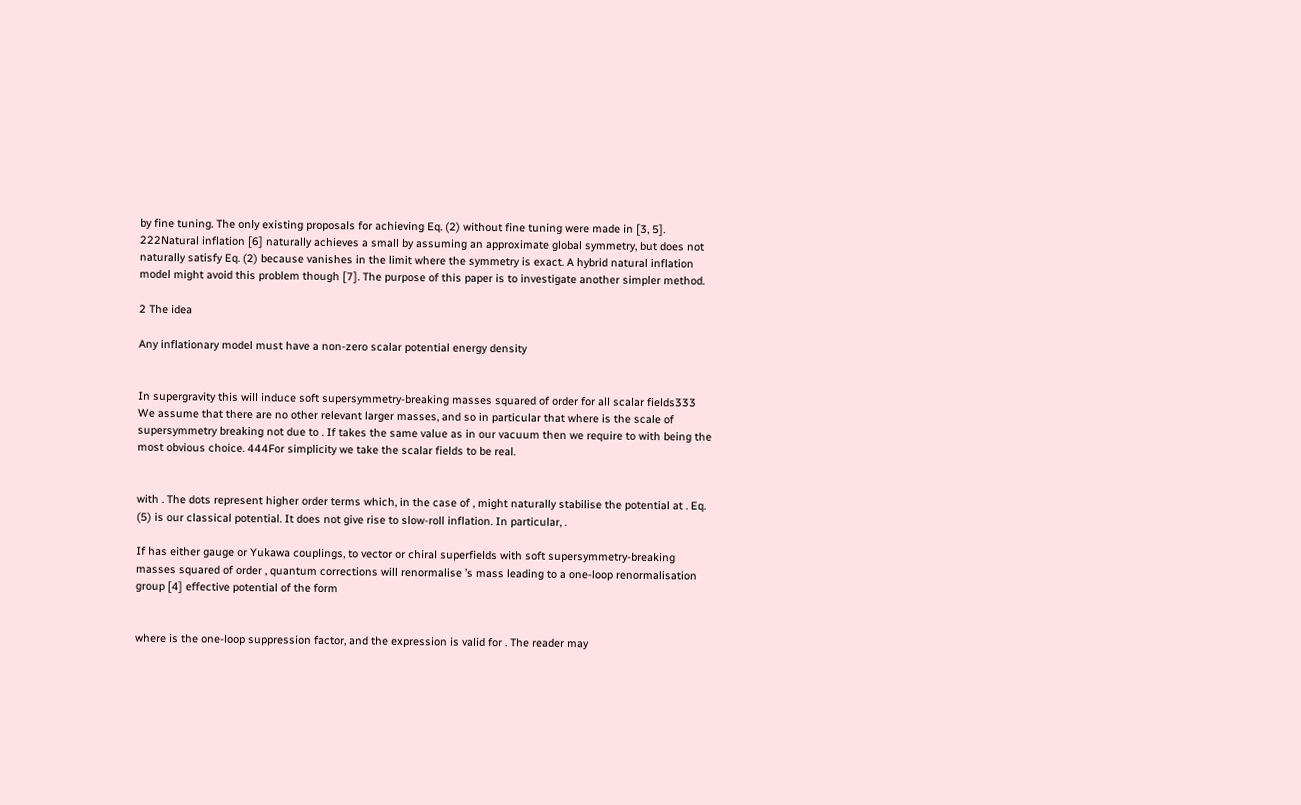by fine tuning. The only existing proposals for achieving Eq. (2) without fine tuning were made in [3, 5]. 222Natural inflation [6] naturally achieves a small by assuming an approximate global symmetry, but does not naturally satisfy Eq. (2) because vanishes in the limit where the symmetry is exact. A hybrid natural inflation model might avoid this problem though [7]. The purpose of this paper is to investigate another simpler method.

2 The idea

Any inflationary model must have a non-zero scalar potential energy density


In supergravity this will induce soft supersymmetry-breaking masses squared of order for all scalar fields333 We assume that there are no other relevant larger masses, and so in particular that where is the scale of supersymmetry breaking not due to . If takes the same value as in our vacuum then we require to with being the most obvious choice. 444For simplicity we take the scalar fields to be real.


with . The dots represent higher order terms which, in the case of , might naturally stabilise the potential at . Eq. (5) is our classical potential. It does not give rise to slow-roll inflation. In particular, .

If has either gauge or Yukawa couplings, to vector or chiral superfields with soft supersymmetry-breaking masses squared of order , quantum corrections will renormalise ’s mass leading to a one-loop renormalisation group [4] effective potential of the form


where is the one-loop suppression factor, and the expression is valid for . The reader may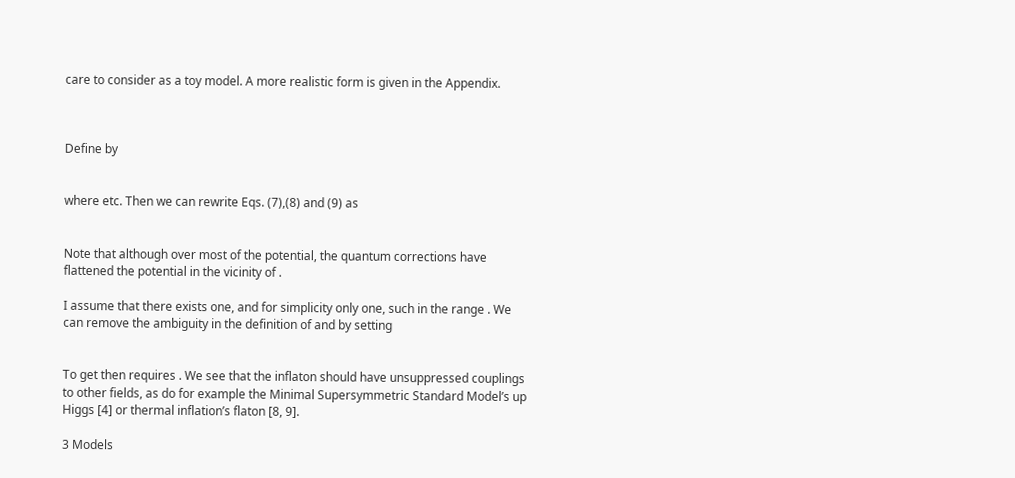care to consider as a toy model. A more realistic form is given in the Appendix.



Define by


where etc. Then we can rewrite Eqs. (7),(8) and (9) as


Note that although over most of the potential, the quantum corrections have flattened the potential in the vicinity of .

I assume that there exists one, and for simplicity only one, such in the range . We can remove the ambiguity in the definition of and by setting


To get then requires . We see that the inflaton should have unsuppressed couplings to other fields, as do for example the Minimal Supersymmetric Standard Model’s up Higgs [4] or thermal inflation’s flaton [8, 9].

3 Models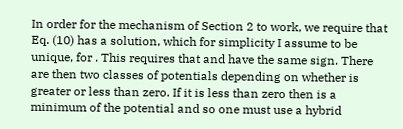In order for the mechanism of Section 2 to work, we require that Eq. (10) has a solution, which for simplicity I assume to be unique, for . This requires that and have the same sign. There are then two classes of potentials depending on whether is greater or less than zero. If it is less than zero then is a minimum of the potential and so one must use a hybrid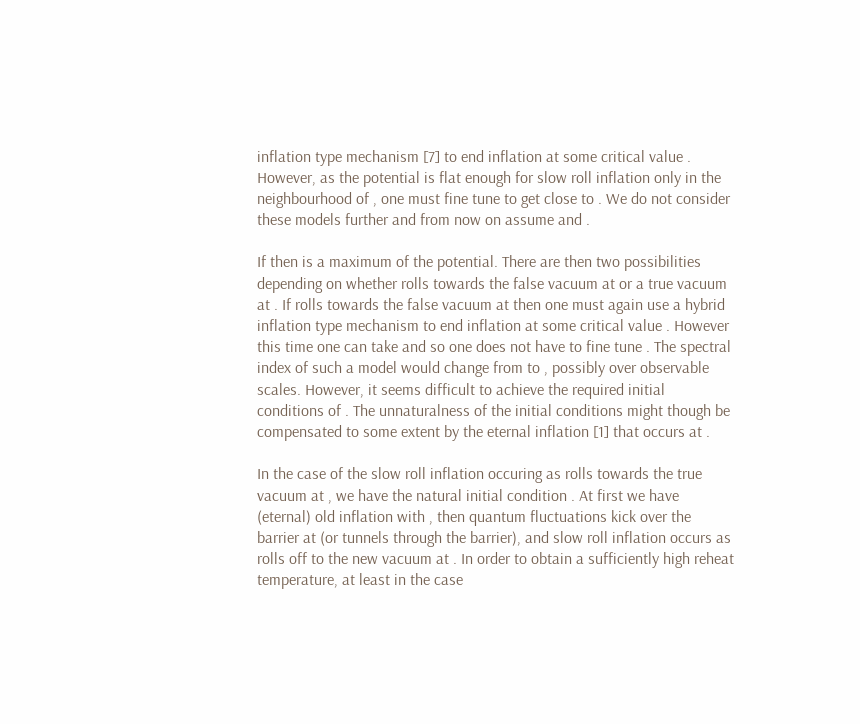inflation type mechanism [7] to end inflation at some critical value . However, as the potential is flat enough for slow roll inflation only in the neighbourhood of , one must fine tune to get close to . We do not consider these models further and from now on assume and .

If then is a maximum of the potential. There are then two possibilities depending on whether rolls towards the false vacuum at or a true vacuum at . If rolls towards the false vacuum at then one must again use a hybrid inflation type mechanism to end inflation at some critical value . However this time one can take and so one does not have to fine tune . The spectral index of such a model would change from to , possibly over observable scales. However, it seems difficult to achieve the required initial conditions of . The unnaturalness of the initial conditions might though be compensated to some extent by the eternal inflation [1] that occurs at .

In the case of the slow roll inflation occuring as rolls towards the true vacuum at , we have the natural initial condition . At first we have (eternal) old inflation with , then quantum fluctuations kick over the barrier at (or tunnels through the barrier), and slow roll inflation occurs as rolls off to the new vacuum at . In order to obtain a sufficiently high reheat temperature, at least in the case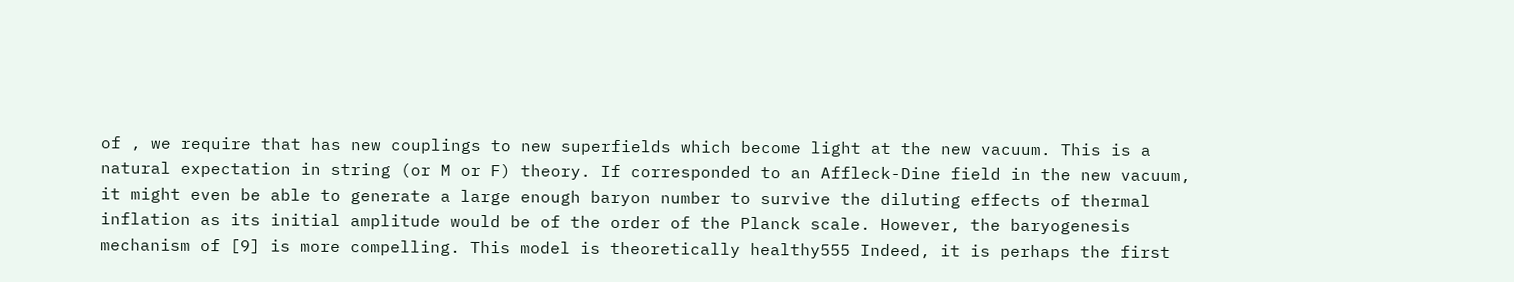of , we require that has new couplings to new superfields which become light at the new vacuum. This is a natural expectation in string (or M or F) theory. If corresponded to an Affleck-Dine field in the new vacuum, it might even be able to generate a large enough baryon number to survive the diluting effects of thermal inflation as its initial amplitude would be of the order of the Planck scale. However, the baryogenesis mechanism of [9] is more compelling. This model is theoretically healthy555 Indeed, it is perhaps the first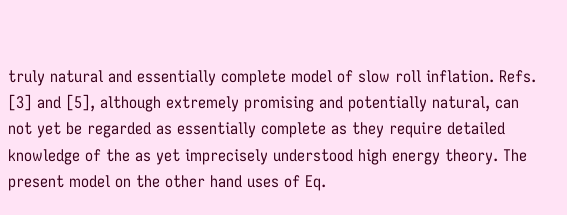truly natural and essentially complete model of slow roll inflation. Refs. [3] and [5], although extremely promising and potentially natural, can not yet be regarded as essentially complete as they require detailed knowledge of the as yet imprecisely understood high energy theory. The present model on the other hand uses of Eq.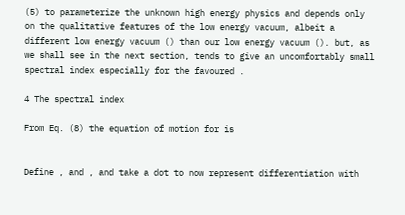(5) to parameterize the unknown high energy physics and depends only on the qualitative features of the low energy vacuum, albeit a different low energy vacuum () than our low energy vacuum (). but, as we shall see in the next section, tends to give an uncomfortably small spectral index especially for the favoured .

4 The spectral index

From Eq. (8) the equation of motion for is


Define , and , and take a dot to now represent differentiation with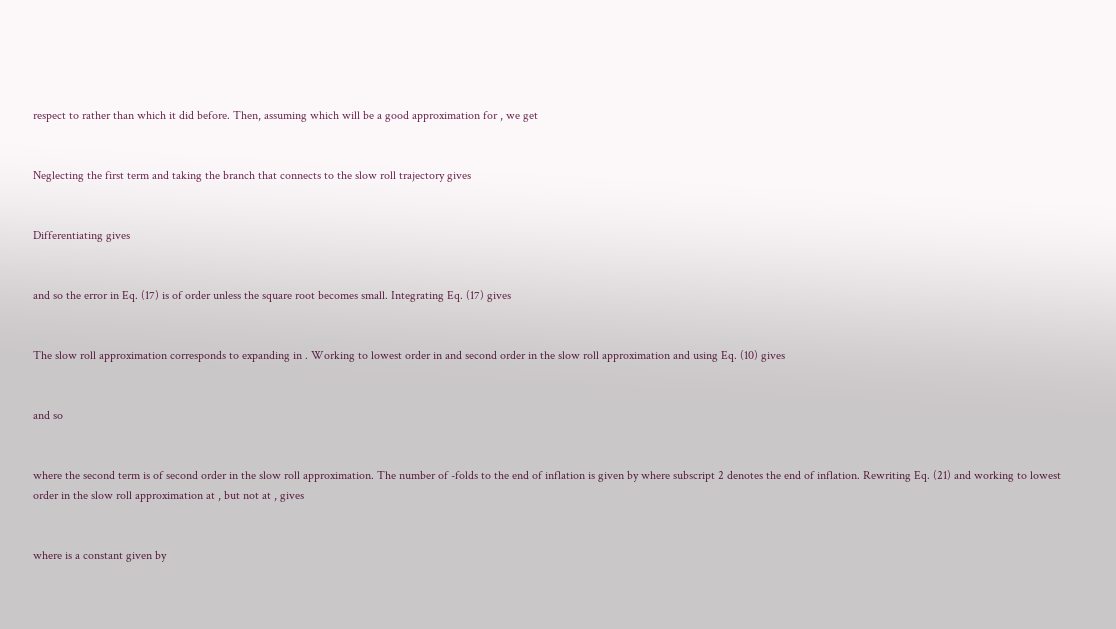respect to rather than which it did before. Then, assuming which will be a good approximation for , we get


Neglecting the first term and taking the branch that connects to the slow roll trajectory gives


Differentiating gives


and so the error in Eq. (17) is of order unless the square root becomes small. Integrating Eq. (17) gives


The slow roll approximation corresponds to expanding in . Working to lowest order in and second order in the slow roll approximation and using Eq. (10) gives


and so


where the second term is of second order in the slow roll approximation. The number of -folds to the end of inflation is given by where subscript 2 denotes the end of inflation. Rewriting Eq. (21) and working to lowest order in the slow roll approximation at , but not at , gives


where is a constant given by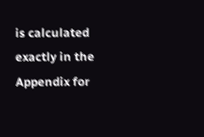is calculated exactly in the Appendix for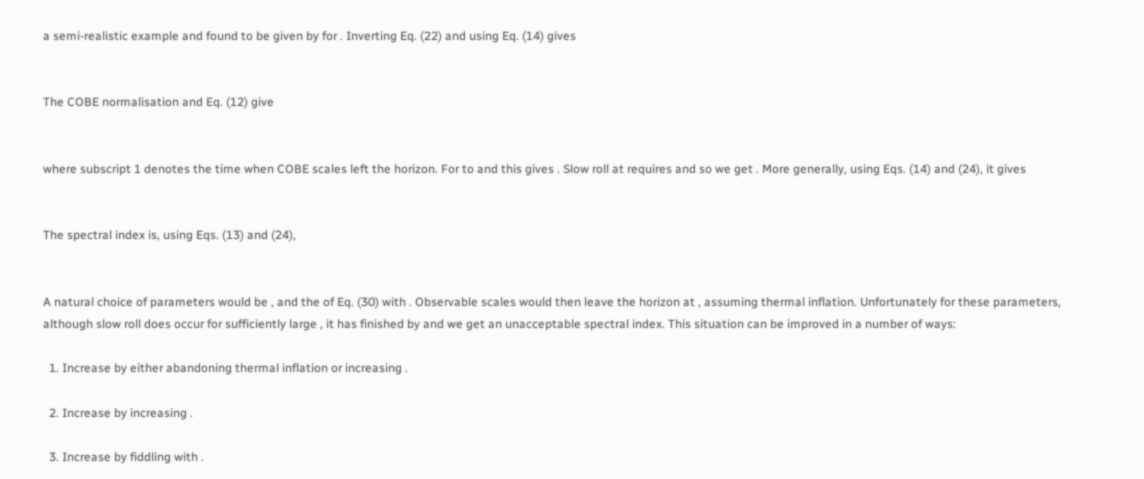a semi-realistic example and found to be given by for . Inverting Eq. (22) and using Eq. (14) gives


The COBE normalisation and Eq. (12) give


where subscript 1 denotes the time when COBE scales left the horizon. For to and this gives . Slow roll at requires and so we get . More generally, using Eqs. (14) and (24), it gives


The spectral index is, using Eqs. (13) and (24),


A natural choice of parameters would be , and the of Eq. (30) with . Observable scales would then leave the horizon at , assuming thermal inflation. Unfortunately for these parameters, although slow roll does occur for sufficiently large , it has finished by and we get an unacceptable spectral index. This situation can be improved in a number of ways:

  1. Increase by either abandoning thermal inflation or increasing .

  2. Increase by increasing .

  3. Increase by fiddling with .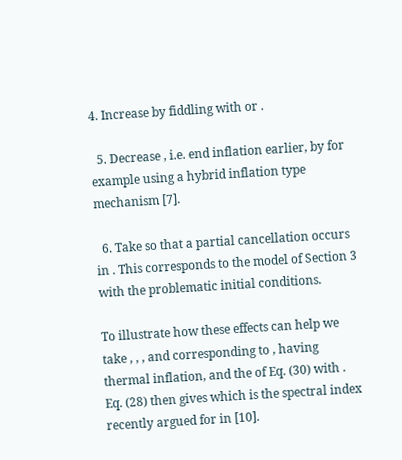4. Increase by fiddling with or .

  5. Decrease , i.e. end inflation earlier, by for example using a hybrid inflation type mechanism [7].

  6. Take so that a partial cancellation occurs in . This corresponds to the model of Section 3 with the problematic initial conditions.

To illustrate how these effects can help we take , , , and corresponding to , having thermal inflation, and the of Eq. (30) with . Eq. (28) then gives which is the spectral index recently argued for in [10].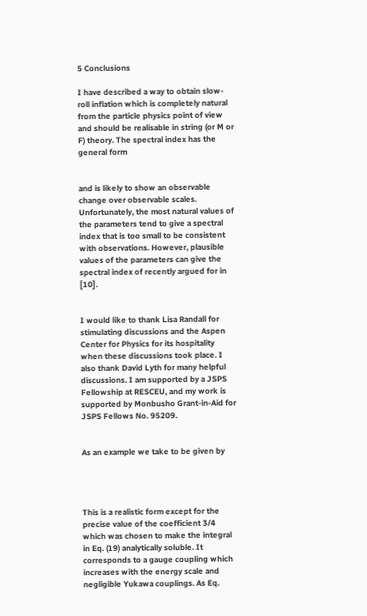5 Conclusions

I have described a way to obtain slow-roll inflation which is completely natural from the particle physics point of view and should be realisable in string (or M or F) theory. The spectral index has the general form


and is likely to show an observable change over observable scales. Unfortunately, the most natural values of the parameters tend to give a spectral index that is too small to be consistent with observations. However, plausible values of the parameters can give the spectral index of recently argued for in [10].


I would like to thank Lisa Randall for stimulating discussions and the Aspen Center for Physics for its hospitality when these discussions took place. I also thank David Lyth for many helpful discussions. I am supported by a JSPS Fellowship at RESCEU, and my work is supported by Monbusho Grant-in-Aid for JSPS Fellows No. 95209.


As an example we take to be given by




This is a realistic form except for the precise value of the coefficient 3/4 which was chosen to make the integral in Eq. (19) analytically soluble. It corresponds to a gauge coupling which increases with the energy scale and negligible Yukawa couplings. As Eq.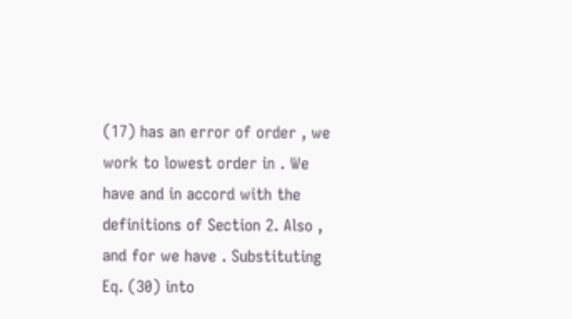(17) has an error of order , we work to lowest order in . We have and in accord with the definitions of Section 2. Also , and for we have . Substituting Eq. (30) into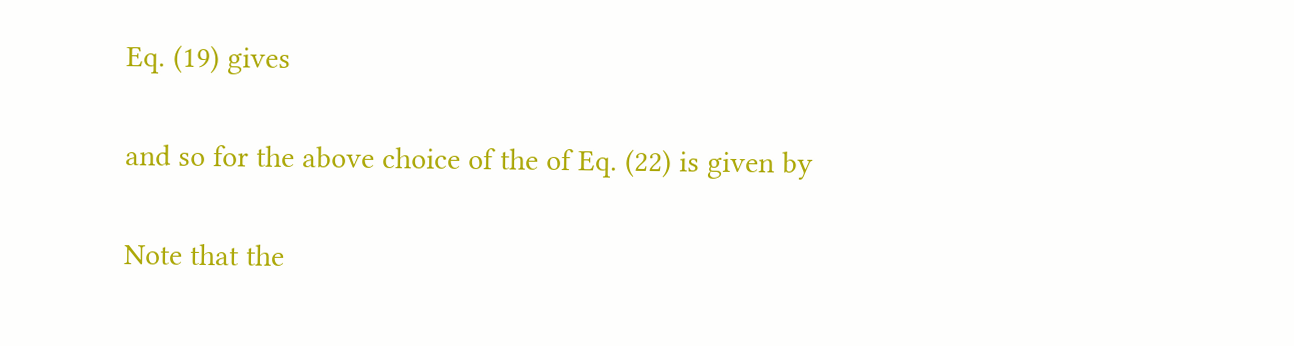Eq. (19) gives


and so for the above choice of the of Eq. (22) is given by


Note that the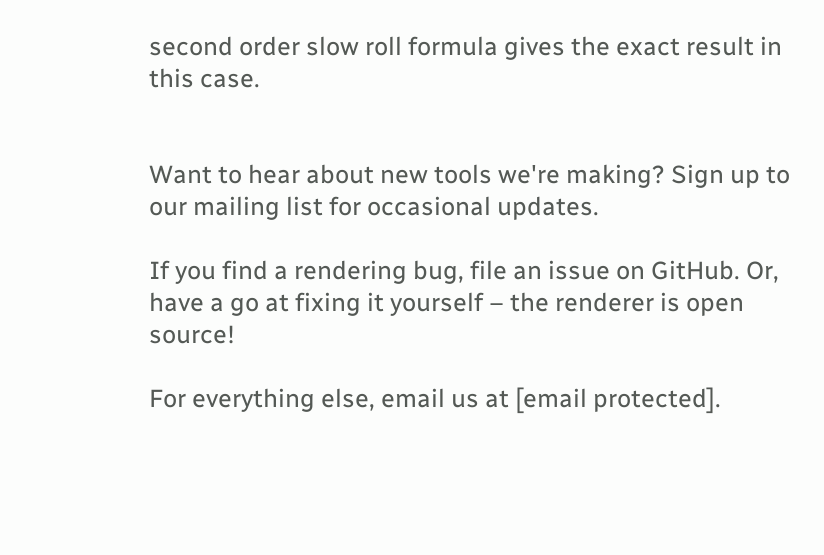second order slow roll formula gives the exact result in this case.


Want to hear about new tools we're making? Sign up to our mailing list for occasional updates.

If you find a rendering bug, file an issue on GitHub. Or, have a go at fixing it yourself – the renderer is open source!

For everything else, email us at [email protected].